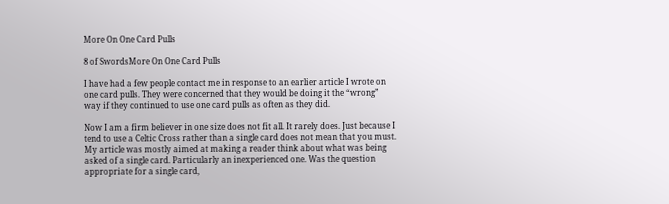More On One Card Pulls

8 of SwordsMore On One Card Pulls

I have had a few people contact me in response to an earlier article I wrote on one card pulls. They were concerned that they would be doing it the “wrong” way if they continued to use one card pulls as often as they did.

Now I am a firm believer in one size does not fit all. It rarely does. Just because I tend to use a Celtic Cross rather than a single card does not mean that you must. My article was mostly aimed at making a reader think about what was being asked of a single card. Particularly an inexperienced one. Was the question appropriate for a single card,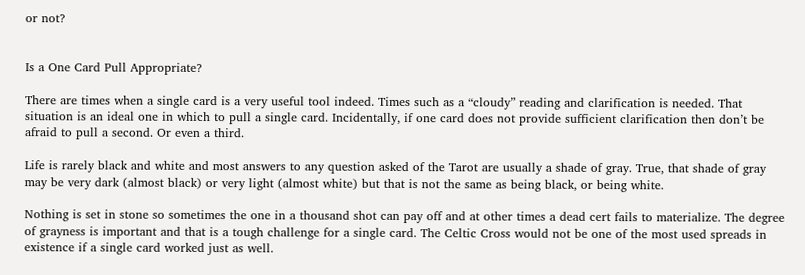or not?


Is a One Card Pull Appropriate?

There are times when a single card is a very useful tool indeed. Times such as a “cloudy” reading and clarification is needed. That situation is an ideal one in which to pull a single card. Incidentally, if one card does not provide sufficient clarification then don’t be afraid to pull a second. Or even a third.

Life is rarely black and white and most answers to any question asked of the Tarot are usually a shade of gray. True, that shade of gray may be very dark (almost black) or very light (almost white) but that is not the same as being black, or being white.

Nothing is set in stone so sometimes the one in a thousand shot can pay off and at other times a dead cert fails to materialize. The degree of grayness is important and that is a tough challenge for a single card. The Celtic Cross would not be one of the most used spreads in existence if a single card worked just as well.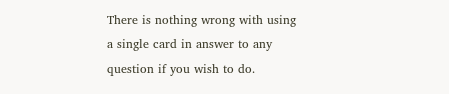There is nothing wrong with using a single card in answer to any question if you wish to do.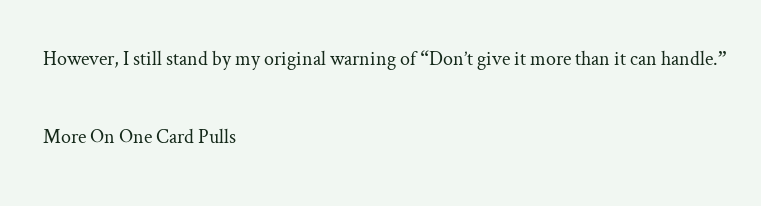However, I still stand by my original warning of “Don’t give it more than it can handle.”


More On One Card Pulls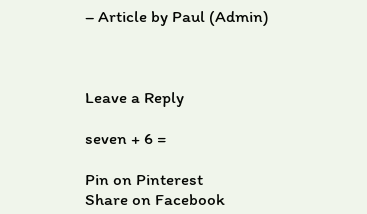– Article by Paul (Admin)



Leave a Reply

seven + 6 =

Pin on Pinterest
Share on Facebook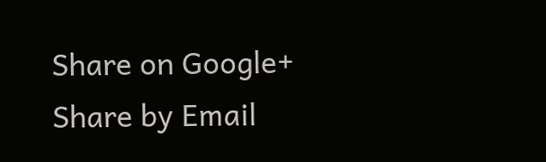Share on Google+
Share by Email